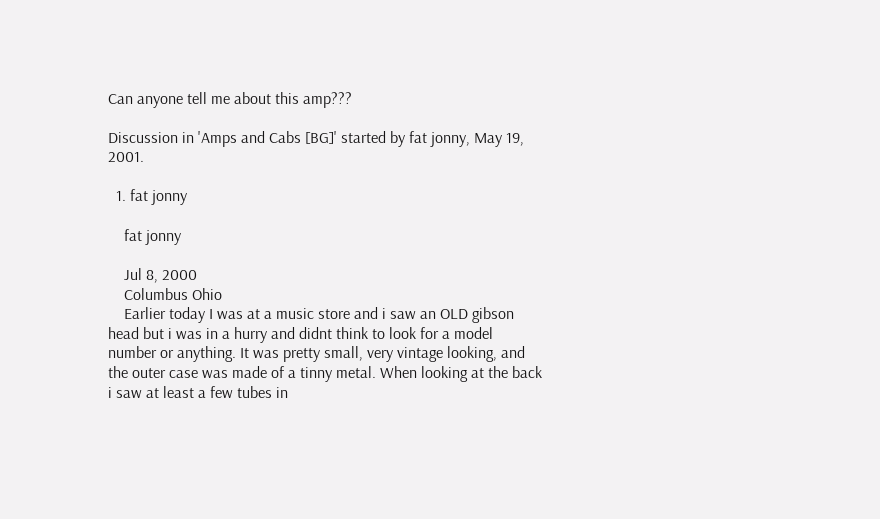Can anyone tell me about this amp???

Discussion in 'Amps and Cabs [BG]' started by fat jonny, May 19, 2001.

  1. fat jonny

    fat jonny

    Jul 8, 2000
    Columbus Ohio
    Earlier today I was at a music store and i saw an OLD gibson head but i was in a hurry and didnt think to look for a model number or anything. It was pretty small, very vintage looking, and the outer case was made of a tinny metal. When looking at the back i saw at least a few tubes in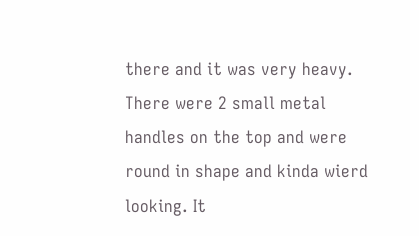there and it was very heavy. There were 2 small metal handles on the top and were round in shape and kinda wierd looking. It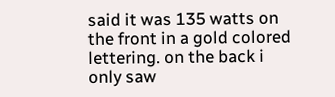said it was 135 watts on the front in a gold colored lettering. on the back i only saw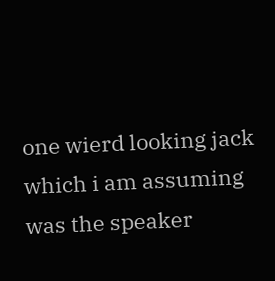one wierd looking jack which i am assuming was the speaker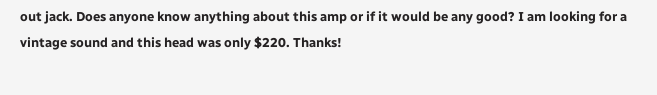out jack. Does anyone know anything about this amp or if it would be any good? I am looking for a vintage sound and this head was only $220. Thanks!